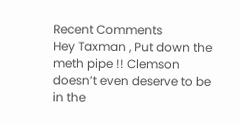Recent Comments
Hey Taxman , Put down the meth pipe !! Clemson doesn’t even deserve to be in the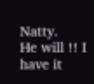Natty.
He will !! I have it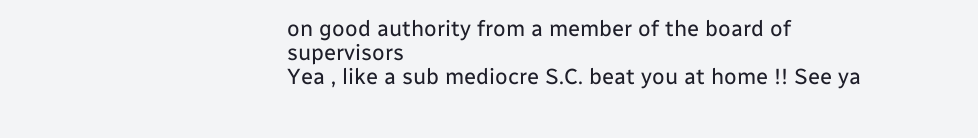on good authority from a member of the board of supervisors
Yea , like a sub mediocre S.C. beat you at home !! See ya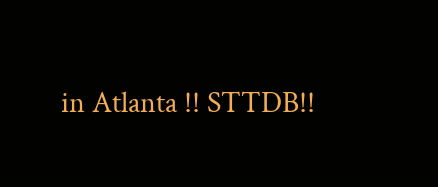in Atlanta !! STTDB!!